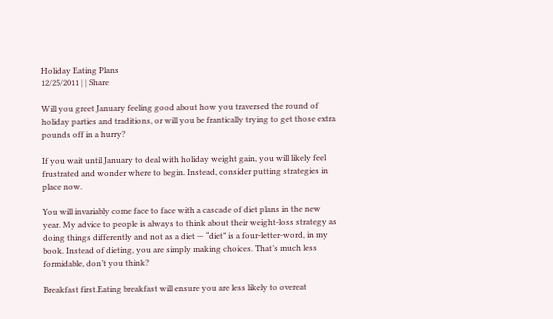Holiday Eating Plans
12/25/2011 | | Share

Will you greet January feeling good about how you traversed the round of holiday parties and traditions, or will you be frantically trying to get those extra pounds off in a hurry?

If you wait until January to deal with holiday weight gain, you will likely feel frustrated and wonder where to begin. Instead, consider putting strategies in place now.

You will invariably come face to face with a cascade of diet plans in the new year. My advice to people is always to think about their weight-loss strategy as doing things differently and not as a diet — “diet” is a four-letter-word, in my book. Instead of dieting, you are simply making choices. That’s much less formidable, don’t you think?

Breakfast first.Eating breakfast will ensure you are less likely to overeat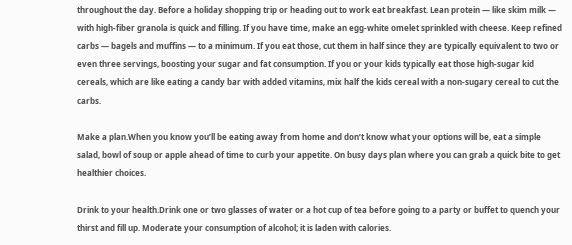throughout the day. Before a holiday shopping trip or heading out to work eat breakfast. Lean protein — like skim milk — with high-fiber granola is quick and filling. If you have time, make an egg-white omelet sprinkled with cheese. Keep refined carbs — bagels and muffins — to a minimum. If you eat those, cut them in half since they are typically equivalent to two or even three servings, boosting your sugar and fat consumption. If you or your kids typically eat those high-sugar kid cereals, which are like eating a candy bar with added vitamins, mix half the kids cereal with a non-sugary cereal to cut the carbs.

Make a plan.When you know you’ll be eating away from home and don’t know what your options will be, eat a simple salad, bowl of soup or apple ahead of time to curb your appetite. On busy days plan where you can grab a quick bite to get healthier choices.

Drink to your health.Drink one or two glasses of water or a hot cup of tea before going to a party or buffet to quench your thirst and fill up. Moderate your consumption of alcohol; it is laden with calories.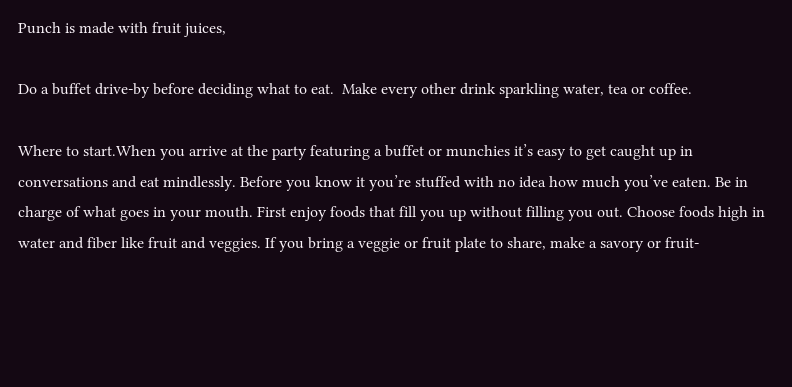Punch is made with fruit juices,

Do a buffet drive-by before deciding what to eat.  Make every other drink sparkling water, tea or coffee.

Where to start.When you arrive at the party featuring a buffet or munchies it’s easy to get caught up in conversations and eat mindlessly. Before you know it you’re stuffed with no idea how much you’ve eaten. Be in charge of what goes in your mouth. First enjoy foods that fill you up without filling you out. Choose foods high in water and fiber like fruit and veggies. If you bring a veggie or fruit plate to share, make a savory or fruit-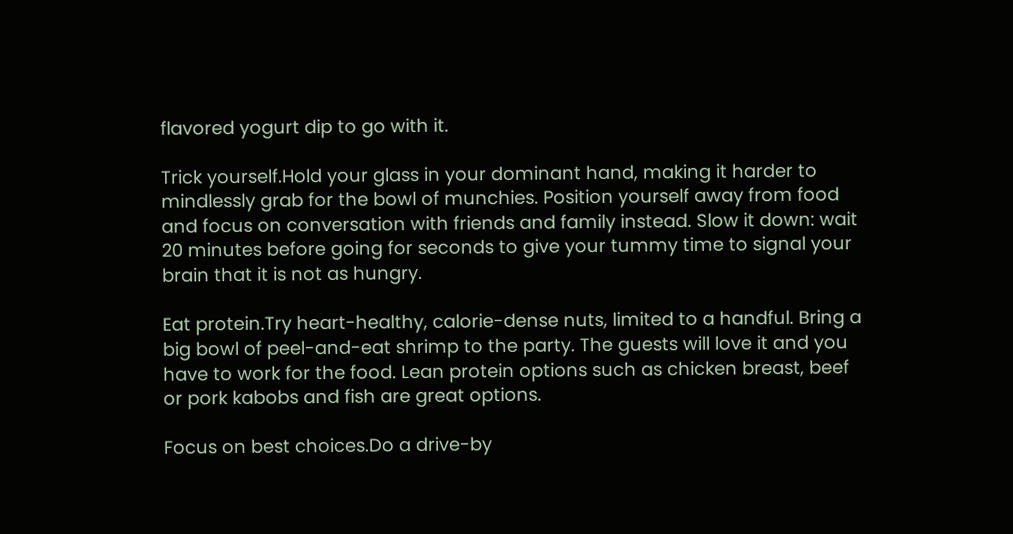flavored yogurt dip to go with it.

Trick yourself.Hold your glass in your dominant hand, making it harder to mindlessly grab for the bowl of munchies. Position yourself away from food and focus on conversation with friends and family instead. Slow it down: wait 20 minutes before going for seconds to give your tummy time to signal your brain that it is not as hungry.

Eat protein.Try heart-healthy, calorie-dense nuts, limited to a handful. Bring a big bowl of peel-and-eat shrimp to the party. The guests will love it and you have to work for the food. Lean protein options such as chicken breast, beef or pork kabobs and fish are great options.

Focus on best choices.Do a drive-by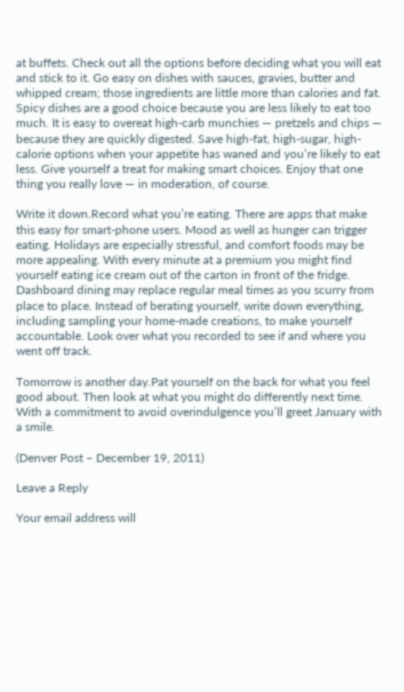at buffets. Check out all the options before deciding what you will eat and stick to it. Go easy on dishes with sauces, gravies, butter and whipped cream; those ingredients are little more than calories and fat. Spicy dishes are a good choice because you are less likely to eat too much. It is easy to overeat high-carb munchies — pretzels and chips — because they are quickly digested. Save high-fat, high-sugar, high-calorie options when your appetite has waned and you’re likely to eat less. Give yourself a treat for making smart choices. Enjoy that one thing you really love — in moderation, of course.

Write it down.Record what you’re eating. There are apps that make this easy for smart-phone users. Mood as well as hunger can trigger eating. Holidays are especially stressful, and comfort foods may be more appealing. With every minute at a premium you might find yourself eating ice cream out of the carton in front of the fridge. Dashboard dining may replace regular meal times as you scurry from place to place. Instead of berating yourself, write down everything, including sampling your home-made creations, to make yourself accountable. Look over what you recorded to see if and where you went off track.

Tomorrow is another day.Pat yourself on the back for what you feel good about. Then look at what you might do differently next time. With a commitment to avoid overindulgence you’ll greet January with a smile.

(Denver Post – December 19, 2011)

Leave a Reply

Your email address will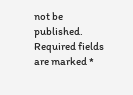not be published. Required fields are marked *